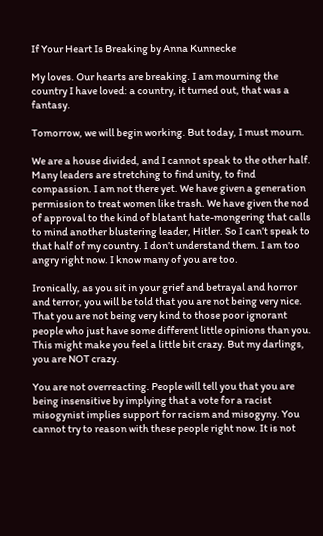If Your Heart Is Breaking by Anna Kunnecke

My loves. Our hearts are breaking. I am mourning the country I have loved: a country, it turned out, that was a fantasy.

Tomorrow, we will begin working. But today, I must mourn.

We are a house divided, and I cannot speak to the other half. Many leaders are stretching to find unity, to find compassion. I am not there yet. We have given a generation permission to treat women like trash. We have given the nod of approval to the kind of blatant hate-mongering that calls to mind another blustering leader, Hitler. So I can’t speak to that half of my country. I don’t understand them. I am too angry right now. I know many of you are too.

Ironically, as you sit in your grief and betrayal and horror and terror, you will be told that you are not being very nice. That you are not being very kind to those poor ignorant people who just have some different little opinions than you. This might make you feel a little bit crazy. But my darlings, you are NOT crazy.

You are not overreacting. People will tell you that you are being insensitive by implying that a vote for a racist misogynist implies support for racism and misogyny. You cannot try to reason with these people right now. It is not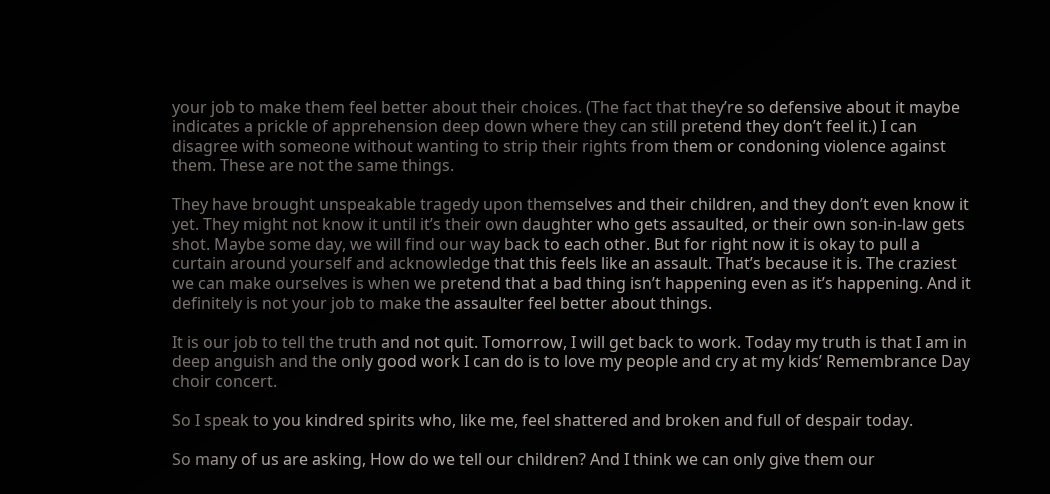your job to make them feel better about their choices. (The fact that they’re so defensive about it maybe indicates a prickle of apprehension deep down where they can still pretend they don’t feel it.) I can disagree with someone without wanting to strip their rights from them or condoning violence against them. These are not the same things.

They have brought unspeakable tragedy upon themselves and their children, and they don’t even know it yet. They might not know it until it’s their own daughter who gets assaulted, or their own son-in-law gets shot. Maybe some day, we will find our way back to each other. But for right now it is okay to pull a curtain around yourself and acknowledge that this feels like an assault. That’s because it is. The craziest we can make ourselves is when we pretend that a bad thing isn’t happening even as it’s happening. And it definitely is not your job to make the assaulter feel better about things.

It is our job to tell the truth and not quit. Tomorrow, I will get back to work. Today my truth is that I am in deep anguish and the only good work I can do is to love my people and cry at my kids’ Remembrance Day choir concert.

So I speak to you kindred spirits who, like me, feel shattered and broken and full of despair today.

So many of us are asking, How do we tell our children? And I think we can only give them our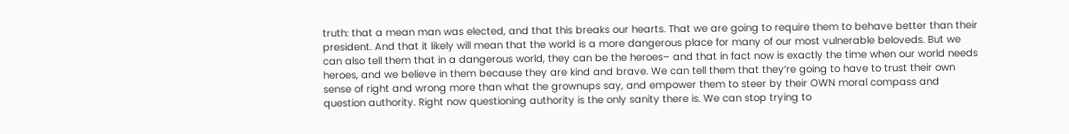truth: that a mean man was elected, and that this breaks our hearts. That we are going to require them to behave better than their president. And that it likely will mean that the world is a more dangerous place for many of our most vulnerable beloveds. But we can also tell them that in a dangerous world, they can be the heroes– and that in fact now is exactly the time when our world needs heroes, and we believe in them because they are kind and brave. We can tell them that they’re going to have to trust their own sense of right and wrong more than what the grownups say, and empower them to steer by their OWN moral compass and question authority. Right now questioning authority is the only sanity there is. We can stop trying to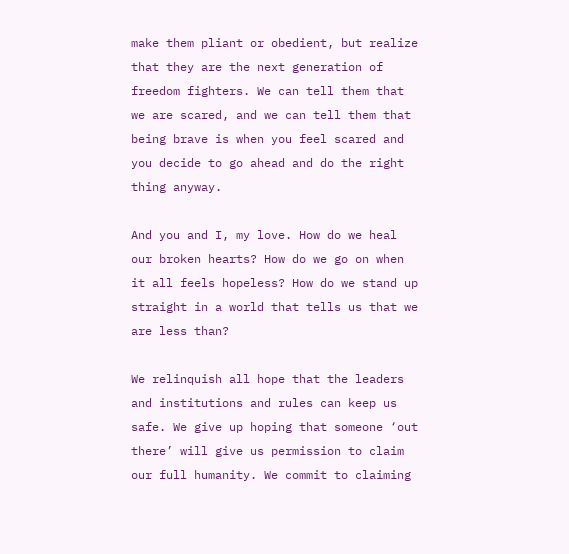make them pliant or obedient, but realize that they are the next generation of freedom fighters. We can tell them that we are scared, and we can tell them that being brave is when you feel scared and you decide to go ahead and do the right thing anyway.

And you and I, my love. How do we heal our broken hearts? How do we go on when it all feels hopeless? How do we stand up straight in a world that tells us that we are less than?

We relinquish all hope that the leaders and institutions and rules can keep us safe. We give up hoping that someone ‘out there’ will give us permission to claim our full humanity. We commit to claiming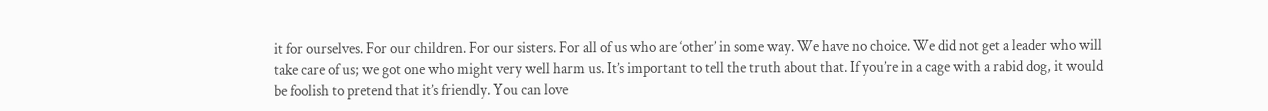it for ourselves. For our children. For our sisters. For all of us who are ‘other’ in some way. We have no choice. We did not get a leader who will take care of us; we got one who might very well harm us. It’s important to tell the truth about that. If you’re in a cage with a rabid dog, it would be foolish to pretend that it’s friendly. You can love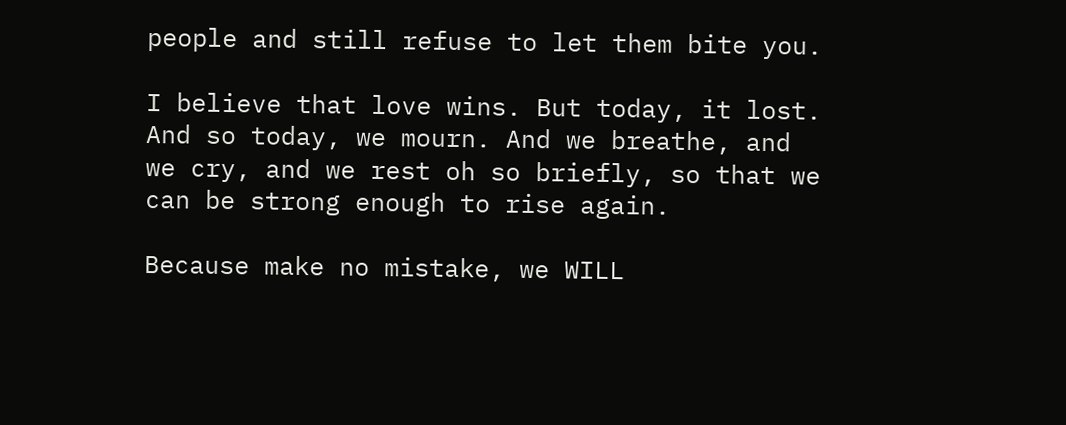people and still refuse to let them bite you.

I believe that love wins. But today, it lost. And so today, we mourn. And we breathe, and we cry, and we rest oh so briefly, so that we can be strong enough to rise again.

Because make no mistake, we WILL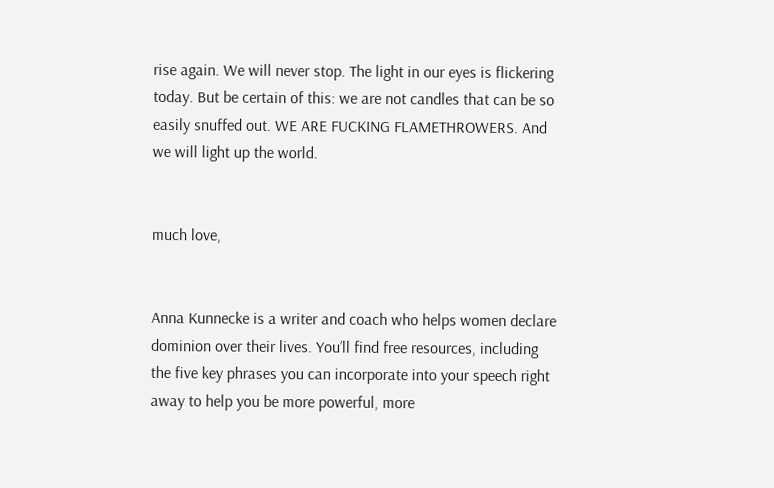rise again. We will never stop. The light in our eyes is flickering today. But be certain of this: we are not candles that can be so easily snuffed out. WE ARE FUCKING FLAMETHROWERS. And we will light up the world.


much love,


Anna Kunnecke is a writer and coach who helps women declare dominion over their lives. You’ll find free resources, including the five key phrases you can incorporate into your speech right away to help you be more powerful, more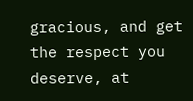gracious, and get the respect you deserve, at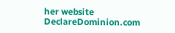her website DeclareDominion.com